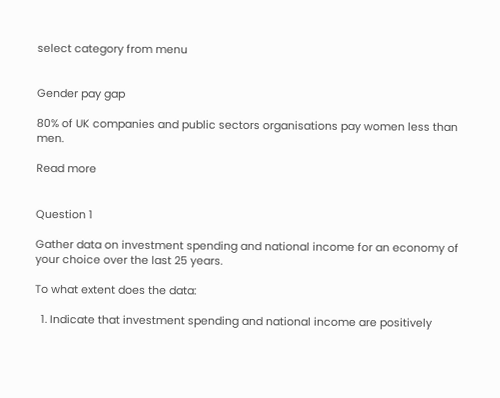select category from menu


Gender pay gap

80% of UK companies and public sectors organisations pay women less than men.

Read more


Question 1

Gather data on investment spending and national income for an economy of your choice over the last 25 years.

To what extent does the data:

  1. Indicate that investment spending and national income are positively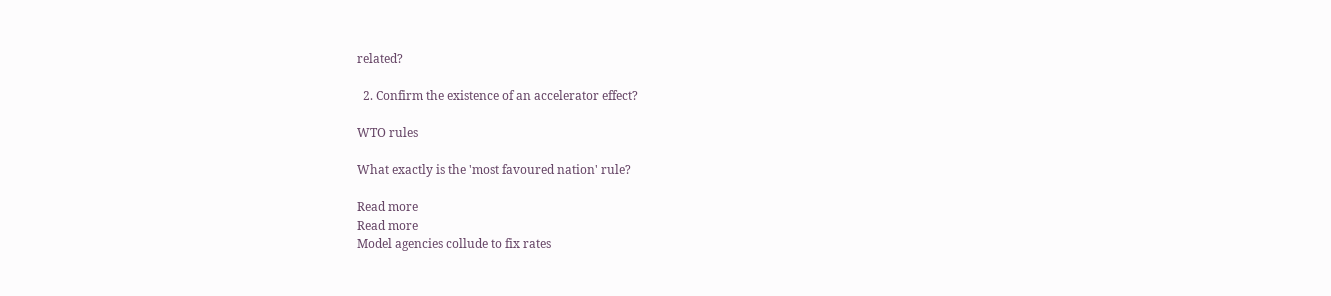related?

  2. Confirm the existence of an accelerator effect?

WTO rules

What exactly is the 'most favoured nation' rule?

Read more
Read more
Model agencies collude to fix rates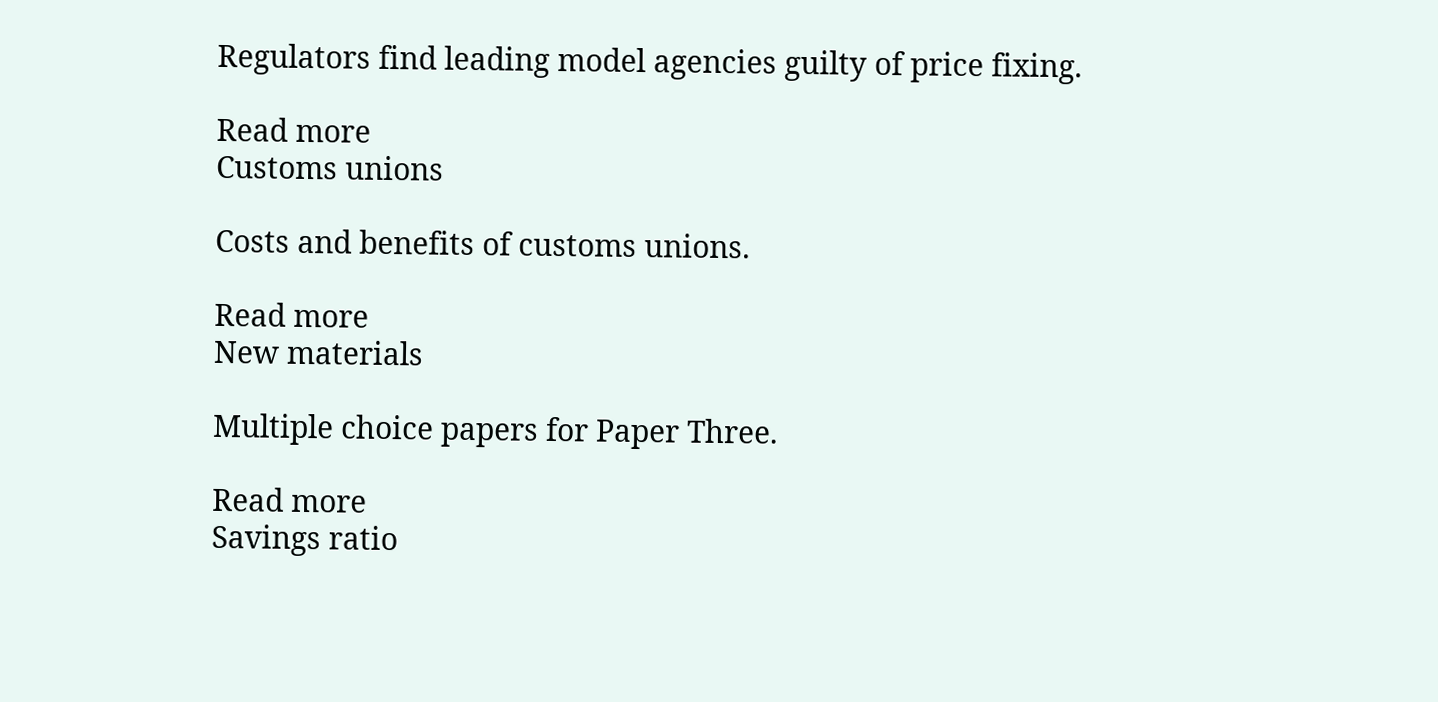Regulators find leading model agencies guilty of price fixing.

Read more
Customs unions

Costs and benefits of customs unions.

Read more
New materials

Multiple choice papers for Paper Three.

Read more
Savings ratio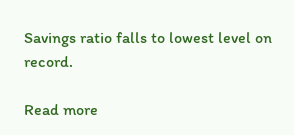Savings ratio falls to lowest level on record.

Read more